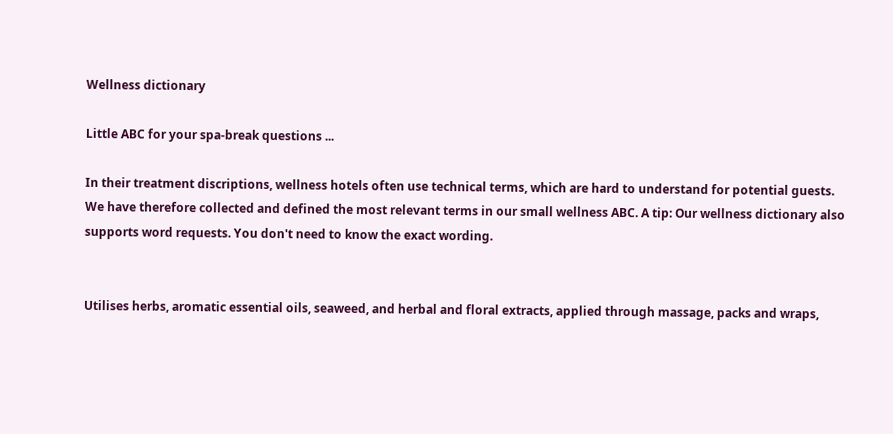Wellness dictionary

Little ABC for your spa-break questions ...

In their treatment discriptions, wellness hotels often use technical terms, which are hard to understand for potential guests. We have therefore collected and defined the most relevant terms in our small wellness ABC. A tip: Our wellness dictionary also supports word requests. You don't need to know the exact wording.


Utilises herbs, aromatic essential oils, seaweed, and herbal and floral extracts, applied through massage, packs and wraps,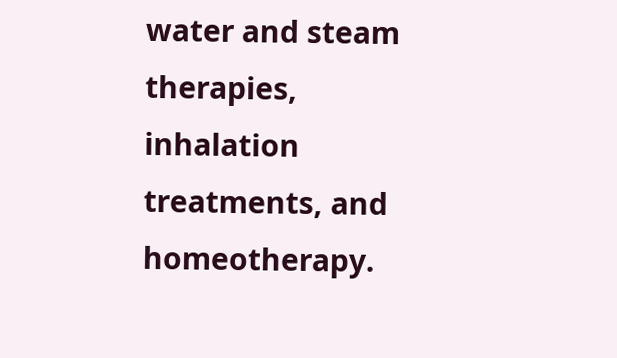water and steam therapies, inhalation treatments, and homeotherapy.